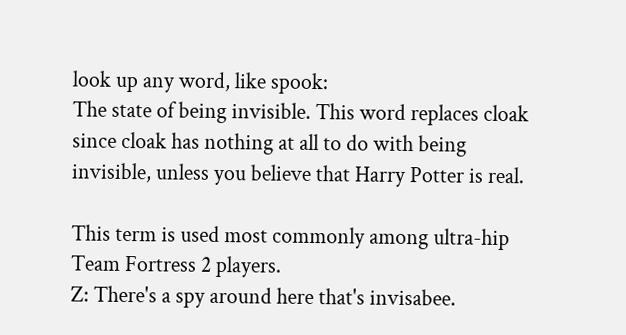look up any word, like spook:
The state of being invisible. This word replaces cloak since cloak has nothing at all to do with being invisible, unless you believe that Harry Potter is real.

This term is used most commonly among ultra-hip Team Fortress 2 players.
Z: There's a spy around here that's invisabee.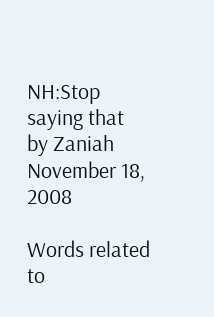NH:Stop saying that
by Zaniah November 18, 2008

Words related to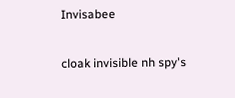Invisabee

cloak invisible nh spy's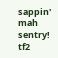sappin' mah sentry! tf2